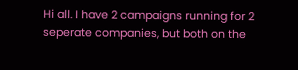Hi all. I have 2 campaigns running for 2 seperate companies, but both on the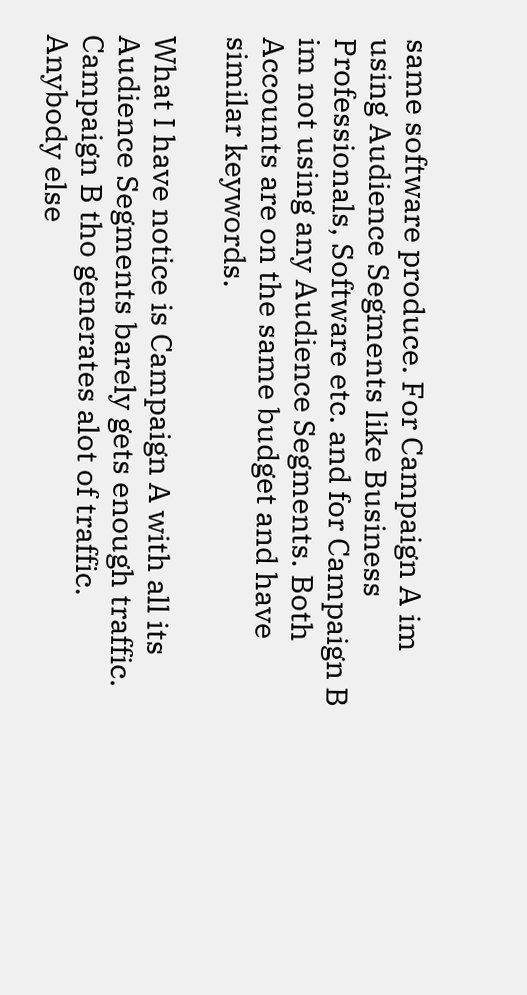same software produce. For Campaign A im using Audience Segments like Business Professionals, Software etc. and for Campaign B im not using any Audience Segments. Both Accounts are on the same budget and have similar keywords.

What I have notice is Campaign A with all its Audience Segments barely gets enough traffic. Campaign B tho generates alot of traffic. Anybody else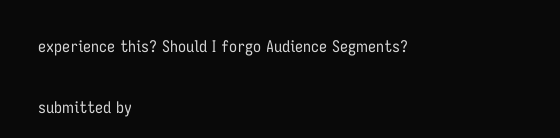experience this? Should I forgo Audience Segments?

submitted by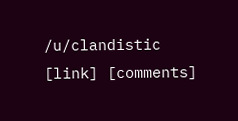/u/clandistic
[link] [comments]